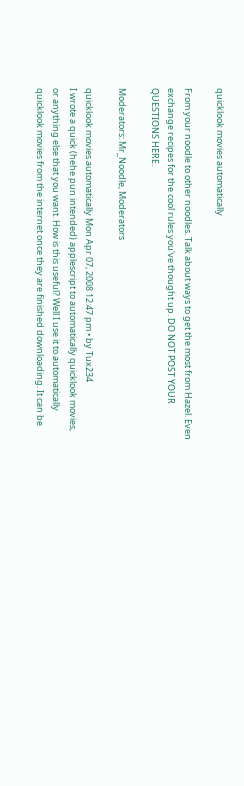quicklook movies automatically

From your noodle to other noodles. Talk about ways to get the most from Hazel. Even exchange recipes for the cool rules you've thought up. DO NOT POST YOUR QUESTIONS HERE.

Moderators: Mr_Noodle, Moderators

quicklook movies automatically Mon Apr 07, 2008 12:47 pm • by Tux234
I wrote a quick (hehe pun intended) applescript to automatically quicklook movies, or anything else that you want. How is this useful? Well I use it to automatically quicklook movies from the internet once they are finished downloading. It can be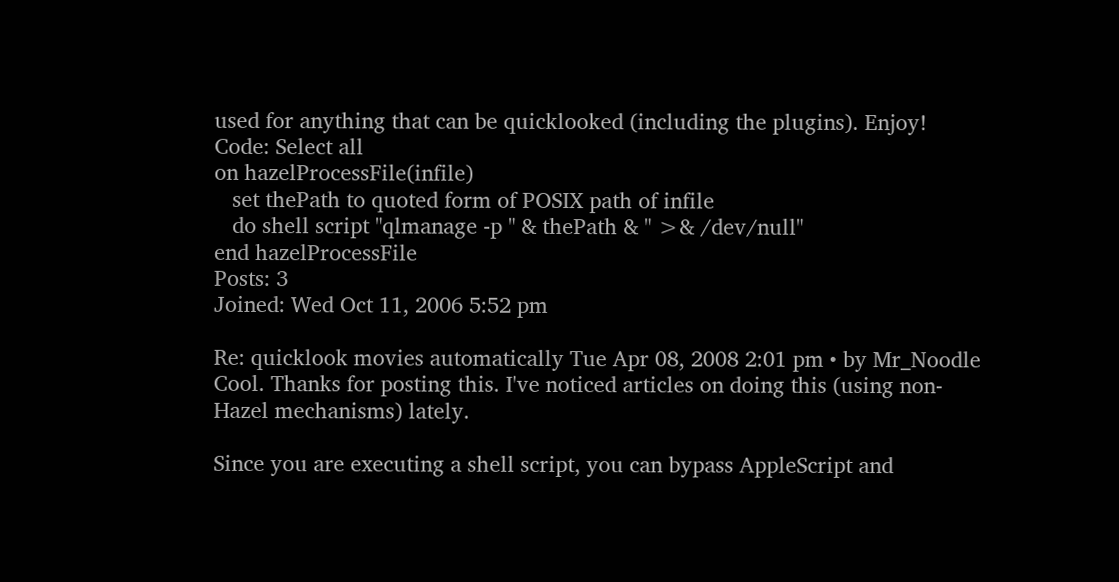used for anything that can be quicklooked (including the plugins). Enjoy!
Code: Select all
on hazelProcessFile(infile)
   set thePath to quoted form of POSIX path of infile
   do shell script "qlmanage -p " & thePath & " >& /dev/null"
end hazelProcessFile
Posts: 3
Joined: Wed Oct 11, 2006 5:52 pm

Re: quicklook movies automatically Tue Apr 08, 2008 2:01 pm • by Mr_Noodle
Cool. Thanks for posting this. I've noticed articles on doing this (using non-Hazel mechanisms) lately.

Since you are executing a shell script, you can bypass AppleScript and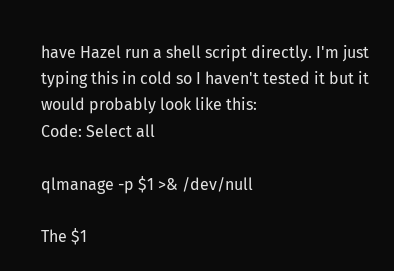have Hazel run a shell script directly. I'm just typing this in cold so I haven't tested it but it would probably look like this:
Code: Select all

qlmanage -p $1 >& /dev/null

The $1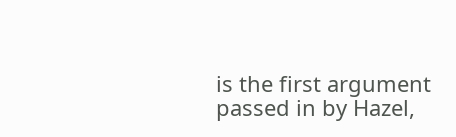is the first argument passed in by Hazel,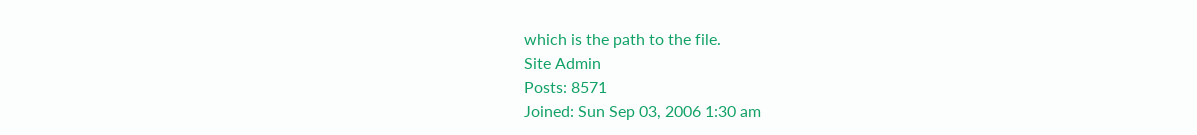which is the path to the file.
Site Admin
Posts: 8571
Joined: Sun Sep 03, 2006 1:30 am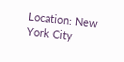Location: New York City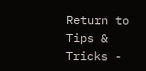Return to Tips & Tricks -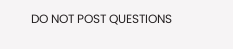DO NOT POST QUESTIONS